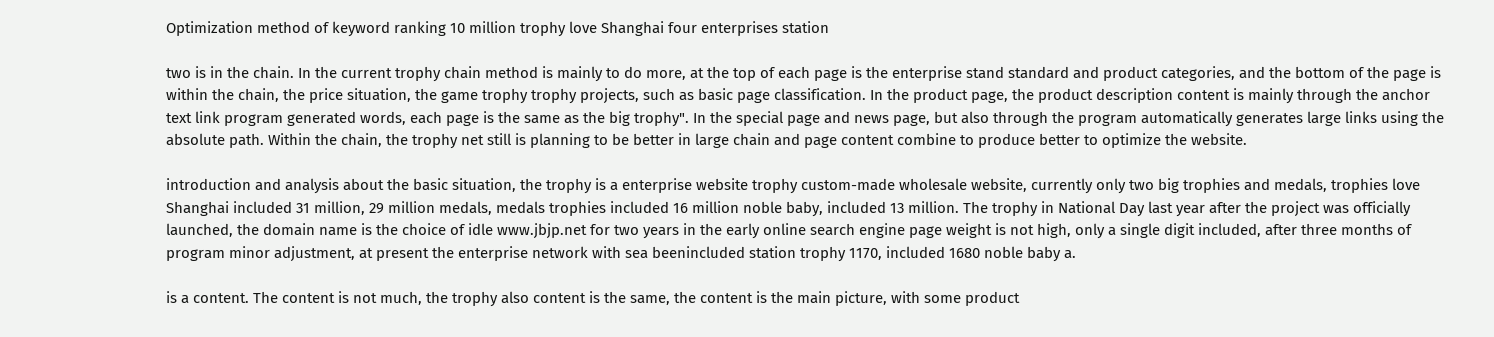Optimization method of keyword ranking 10 million trophy love Shanghai four enterprises station

two is in the chain. In the current trophy chain method is mainly to do more, at the top of each page is the enterprise stand standard and product categories, and the bottom of the page is within the chain, the price situation, the game trophy trophy projects, such as basic page classification. In the product page, the product description content is mainly through the anchor text link program generated words, each page is the same as the big trophy". In the special page and news page, but also through the program automatically generates large links using the absolute path. Within the chain, the trophy net still is planning to be better in large chain and page content combine to produce better to optimize the website.

introduction and analysis about the basic situation, the trophy is a enterprise website trophy custom-made wholesale website, currently only two big trophies and medals, trophies love Shanghai included 31 million, 29 million medals, medals trophies included 16 million noble baby, included 13 million. The trophy in National Day last year after the project was officially launched, the domain name is the choice of idle www.jbjp.net for two years in the early online search engine page weight is not high, only a single digit included, after three months of program minor adjustment, at present the enterprise network with sea beenincluded station trophy 1170, included 1680 noble baby a.

is a content. The content is not much, the trophy also content is the same, the content is the main picture, with some product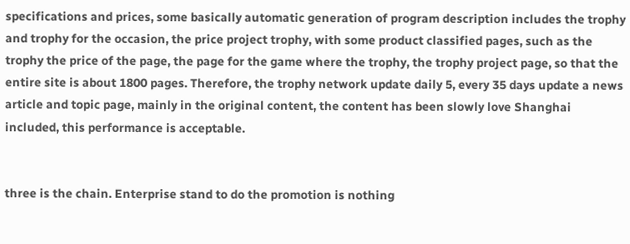specifications and prices, some basically automatic generation of program description includes the trophy and trophy for the occasion, the price project trophy, with some product classified pages, such as the trophy the price of the page, the page for the game where the trophy, the trophy project page, so that the entire site is about 1800 pages. Therefore, the trophy network update daily 5, every 35 days update a news article and topic page, mainly in the original content, the content has been slowly love Shanghai included, this performance is acceptable.


three is the chain. Enterprise stand to do the promotion is nothing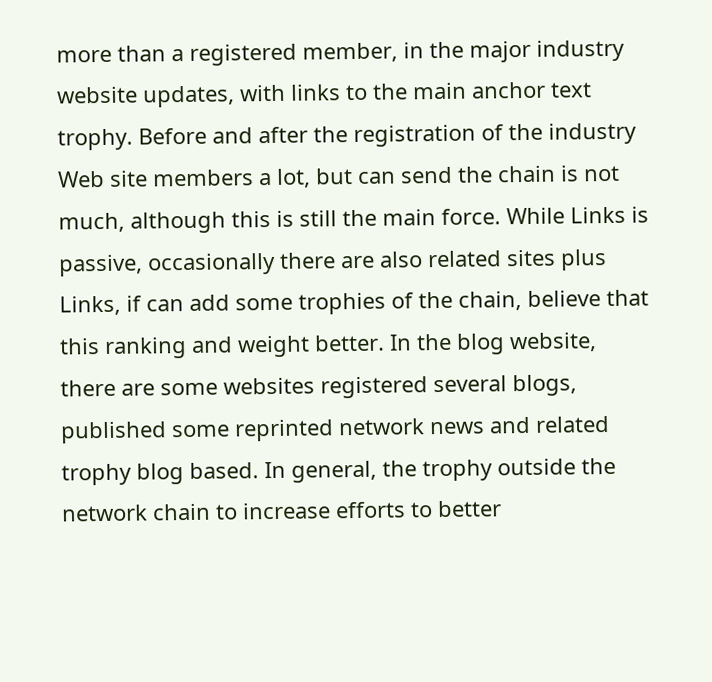more than a registered member, in the major industry website updates, with links to the main anchor text trophy. Before and after the registration of the industry Web site members a lot, but can send the chain is not much, although this is still the main force. While Links is passive, occasionally there are also related sites plus Links, if can add some trophies of the chain, believe that this ranking and weight better. In the blog website, there are some websites registered several blogs, published some reprinted network news and related trophy blog based. In general, the trophy outside the network chain to increase efforts to better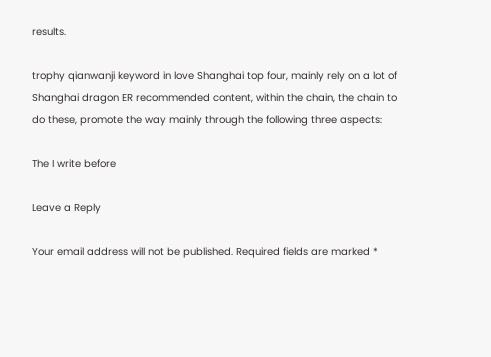results.

trophy qianwanji keyword in love Shanghai top four, mainly rely on a lot of Shanghai dragon ER recommended content, within the chain, the chain to do these, promote the way mainly through the following three aspects:

The I write before

Leave a Reply

Your email address will not be published. Required fields are marked *